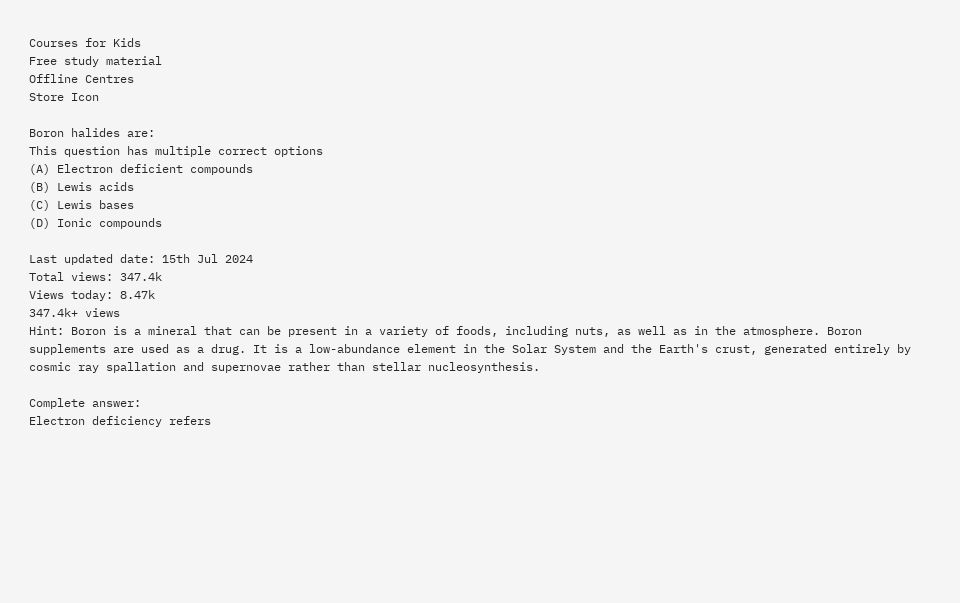Courses for Kids
Free study material
Offline Centres
Store Icon

Boron halides are:
This question has multiple correct options
(A) Electron deficient compounds
(B) Lewis acids
(C) Lewis bases
(D) Ionic compounds

Last updated date: 15th Jul 2024
Total views: 347.4k
Views today: 8.47k
347.4k+ views
Hint: Boron is a mineral that can be present in a variety of foods, including nuts, as well as in the atmosphere. Boron supplements are used as a drug. It is a low-abundance element in the Solar System and the Earth's crust, generated entirely by cosmic ray spallation and supernovae rather than stellar nucleosynthesis.

Complete answer:
Electron deficiency refers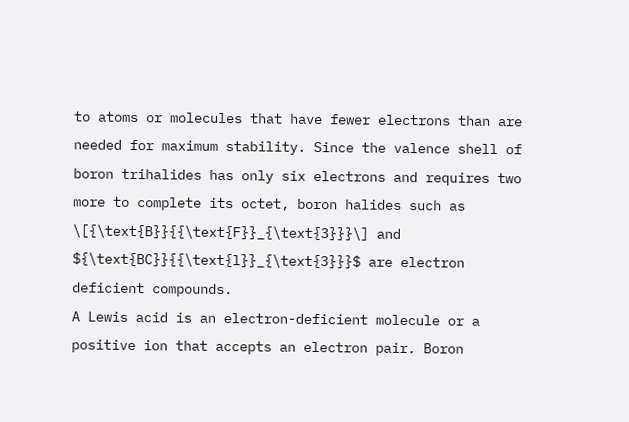to atoms or molecules that have fewer electrons than are needed for maximum stability. Since the valence shell of boron trihalides has only six electrons and requires two more to complete its octet, boron halides such as \[{\text{B}}{{\text{F}}_{\text{3}}}\] and ${\text{BC}}{{\text{l}}_{\text{3}}}$ are electron deficient compounds.
A Lewis acid is an electron-deficient molecule or a positive ion that accepts an electron pair. Boron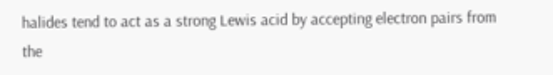halides tend to act as a strong Lewis acid by accepting electron pairs from the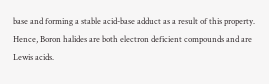base and forming a stable acid-base adduct as a result of this property.
Hence, Boron halides are both electron deficient compounds and are Lewis acids.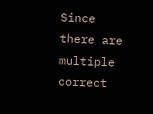Since there are multiple correct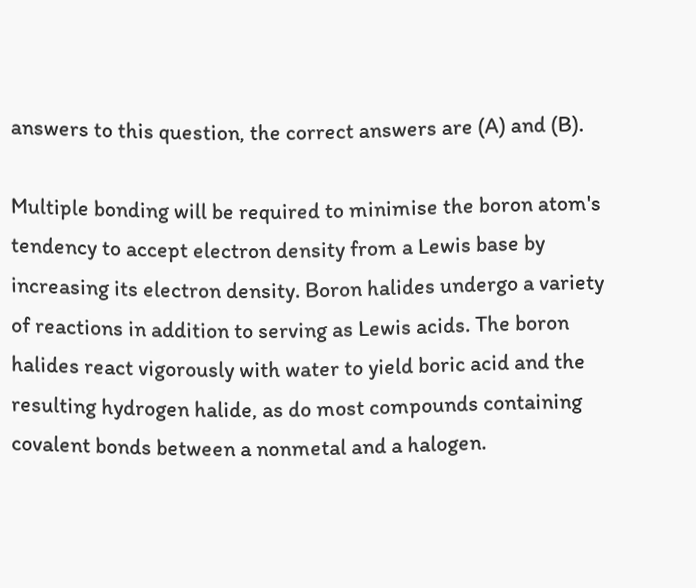answers to this question, the correct answers are (A) and (B).

Multiple bonding will be required to minimise the boron atom's tendency to accept electron density from a Lewis base by increasing its electron density. Boron halides undergo a variety of reactions in addition to serving as Lewis acids. The boron halides react vigorously with water to yield boric acid and the resulting hydrogen halide, as do most compounds containing covalent bonds between a nonmetal and a halogen.